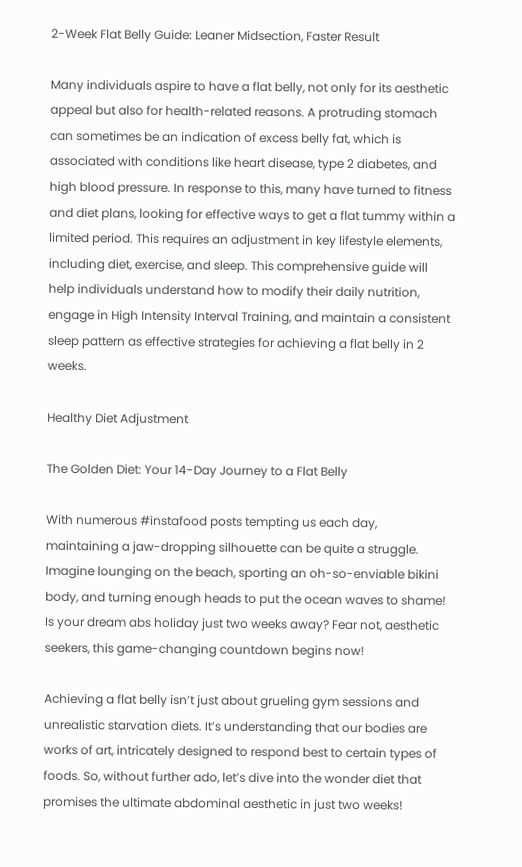2-Week Flat Belly Guide: Leaner Midsection, Faster Result

Many individuals aspire to have a flat belly, not only for its aesthetic appeal but also for health-related reasons. A protruding stomach can sometimes be an indication of excess belly fat, which is associated with conditions like heart disease, type 2 diabetes, and high blood pressure. In response to this, many have turned to fitness and diet plans, looking for effective ways to get a flat tummy within a limited period. This requires an adjustment in key lifestyle elements, including diet, exercise, and sleep. This comprehensive guide will help individuals understand how to modify their daily nutrition, engage in High Intensity Interval Training, and maintain a consistent sleep pattern as effective strategies for achieving a flat belly in 2 weeks.

Healthy Diet Adjustment

The Golden Diet: Your 14-Day Journey to a Flat Belly

With numerous #instafood posts tempting us each day, maintaining a jaw-dropping silhouette can be quite a struggle. Imagine lounging on the beach, sporting an oh-so-enviable bikini body, and turning enough heads to put the ocean waves to shame! Is your dream abs holiday just two weeks away? Fear not, aesthetic seekers, this game-changing countdown begins now!

Achieving a flat belly isn’t just about grueling gym sessions and unrealistic starvation diets. It’s understanding that our bodies are works of art, intricately designed to respond best to certain types of foods. So, without further ado, let’s dive into the wonder diet that promises the ultimate abdominal aesthetic in just two weeks!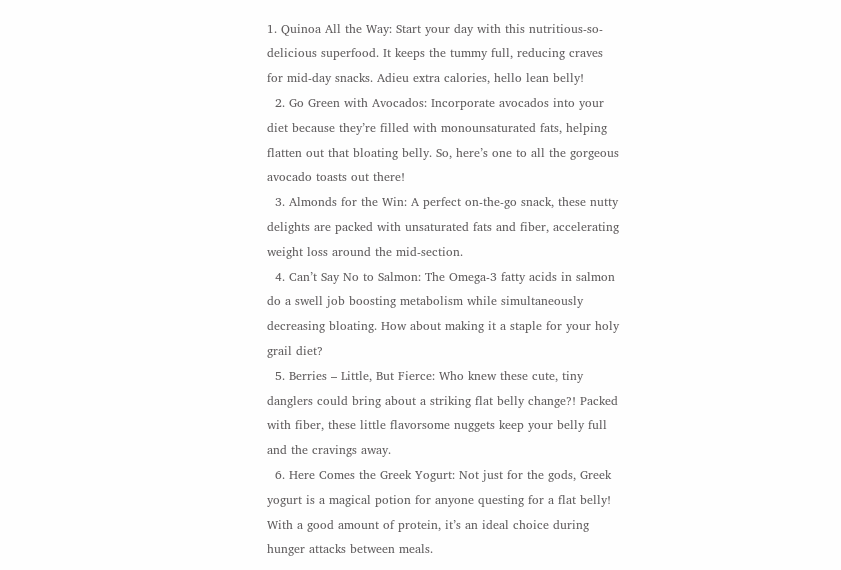1. Quinoa All the Way: Start your day with this nutritious-so-delicious superfood. It keeps the tummy full, reducing craves for mid-day snacks. Adieu extra calories, hello lean belly!
  2. Go Green with Avocados: Incorporate avocados into your diet because they’re filled with monounsaturated fats, helping flatten out that bloating belly. So, here’s one to all the gorgeous avocado toasts out there!
  3. Almonds for the Win: A perfect on-the-go snack, these nutty delights are packed with unsaturated fats and fiber, accelerating weight loss around the mid-section.
  4. Can’t Say No to Salmon: The Omega-3 fatty acids in salmon do a swell job boosting metabolism while simultaneously decreasing bloating. How about making it a staple for your holy grail diet?
  5. Berries – Little, But Fierce: Who knew these cute, tiny danglers could bring about a striking flat belly change?! Packed with fiber, these little flavorsome nuggets keep your belly full and the cravings away.
  6. Here Comes the Greek Yogurt: Not just for the gods, Greek yogurt is a magical potion for anyone questing for a flat belly! With a good amount of protein, it’s an ideal choice during hunger attacks between meals.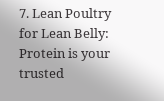7. Lean Poultry for Lean Belly: Protein is your trusted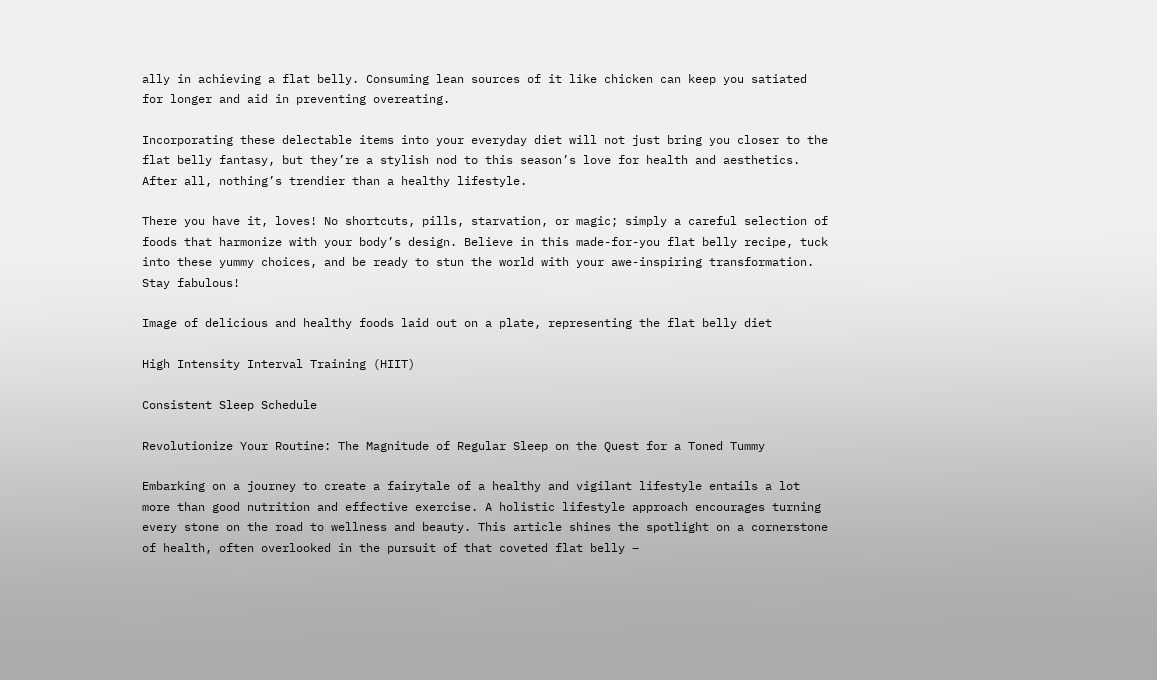ally in achieving a flat belly. Consuming lean sources of it like chicken can keep you satiated for longer and aid in preventing overeating.

Incorporating these delectable items into your everyday diet will not just bring you closer to the flat belly fantasy, but they’re a stylish nod to this season’s love for health and aesthetics. After all, nothing’s trendier than a healthy lifestyle.

There you have it, loves! No shortcuts, pills, starvation, or magic; simply a careful selection of foods that harmonize with your body’s design. Believe in this made-for-you flat belly recipe, tuck into these yummy choices, and be ready to stun the world with your awe-inspiring transformation. Stay fabulous!

Image of delicious and healthy foods laid out on a plate, representing the flat belly diet

High Intensity Interval Training (HIIT)

Consistent Sleep Schedule

Revolutionize Your Routine: The Magnitude of Regular Sleep on the Quest for a Toned Tummy

Embarking on a journey to create a fairytale of a healthy and vigilant lifestyle entails a lot more than good nutrition and effective exercise. A holistic lifestyle approach encourages turning every stone on the road to wellness and beauty. This article shines the spotlight on a cornerstone of health, often overlooked in the pursuit of that coveted flat belly –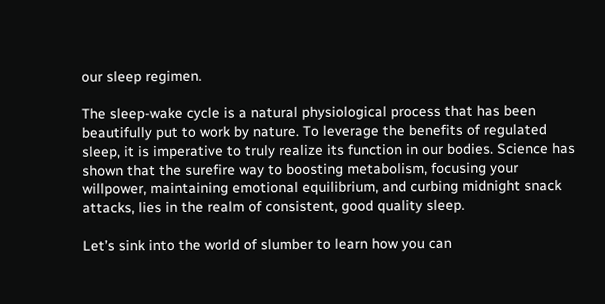our sleep regimen.

The sleep-wake cycle is a natural physiological process that has been beautifully put to work by nature. To leverage the benefits of regulated sleep, it is imperative to truly realize its function in our bodies. Science has shown that the surefire way to boosting metabolism, focusing your willpower, maintaining emotional equilibrium, and curbing midnight snack attacks, lies in the realm of consistent, good quality sleep.

Let’s sink into the world of slumber to learn how you can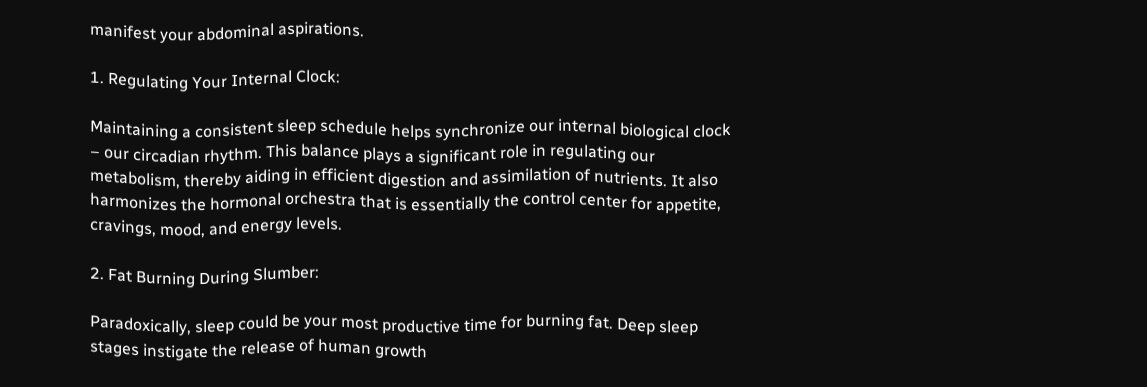manifest your abdominal aspirations.

1. Regulating Your Internal Clock:

Maintaining a consistent sleep schedule helps synchronize our internal biological clock – our circadian rhythm. This balance plays a significant role in regulating our metabolism, thereby aiding in efficient digestion and assimilation of nutrients. It also harmonizes the hormonal orchestra that is essentially the control center for appetite, cravings, mood, and energy levels.

2. Fat Burning During Slumber:

Paradoxically, sleep could be your most productive time for burning fat. Deep sleep stages instigate the release of human growth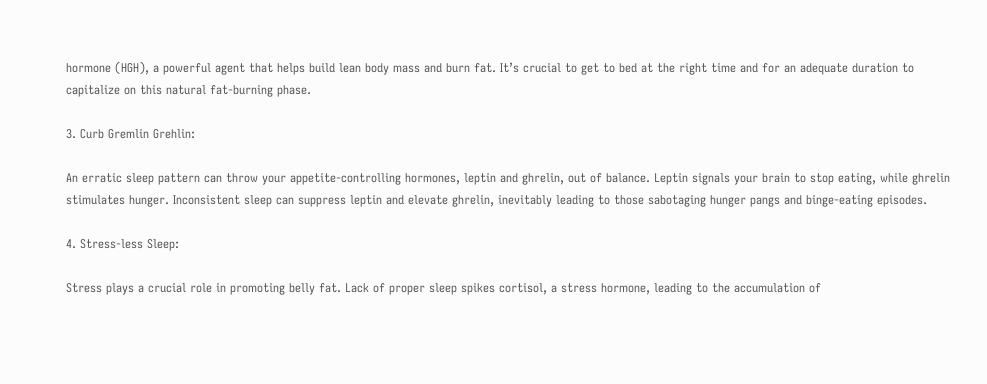hormone (HGH), a powerful agent that helps build lean body mass and burn fat. It’s crucial to get to bed at the right time and for an adequate duration to capitalize on this natural fat-burning phase.

3. Curb Gremlin Grehlin:

An erratic sleep pattern can throw your appetite-controlling hormones, leptin and ghrelin, out of balance. Leptin signals your brain to stop eating, while ghrelin stimulates hunger. Inconsistent sleep can suppress leptin and elevate ghrelin, inevitably leading to those sabotaging hunger pangs and binge-eating episodes.

4. Stress-less Sleep:

Stress plays a crucial role in promoting belly fat. Lack of proper sleep spikes cortisol, a stress hormone, leading to the accumulation of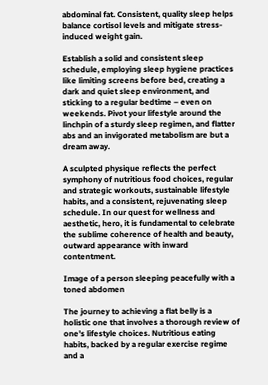abdominal fat. Consistent, quality sleep helps balance cortisol levels and mitigate stress-induced weight gain.

Establish a solid and consistent sleep schedule, employing sleep hygiene practices like limiting screens before bed, creating a dark and quiet sleep environment, and sticking to a regular bedtime – even on weekends. Pivot your lifestyle around the linchpin of a sturdy sleep regimen, and flatter abs and an invigorated metabolism are but a dream away.

A sculpted physique reflects the perfect symphony of nutritious food choices, regular and strategic workouts, sustainable lifestyle habits, and a consistent, rejuvenating sleep schedule. In our quest for wellness and aesthetic, hero, it is fundamental to celebrate the sublime coherence of health and beauty, outward appearance with inward contentment.

Image of a person sleeping peacefully with a toned abdomen

The journey to achieving a flat belly is a holistic one that involves a thorough review of one’s lifestyle choices. Nutritious eating habits, backed by a regular exercise regime and a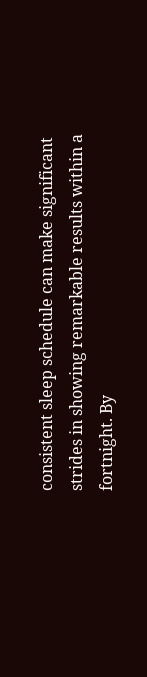consistent sleep schedule can make significant strides in showing remarkable results within a fortnight. By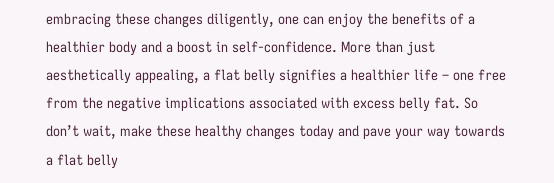embracing these changes diligently, one can enjoy the benefits of a healthier body and a boost in self-confidence. More than just aesthetically appealing, a flat belly signifies a healthier life – one free from the negative implications associated with excess belly fat. So don’t wait, make these healthy changes today and pave your way towards a flat belly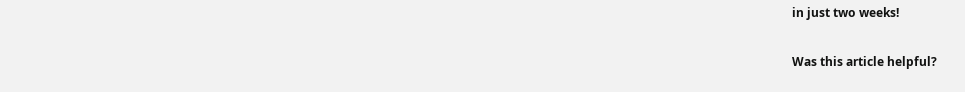in just two weeks!

Was this article helpful?